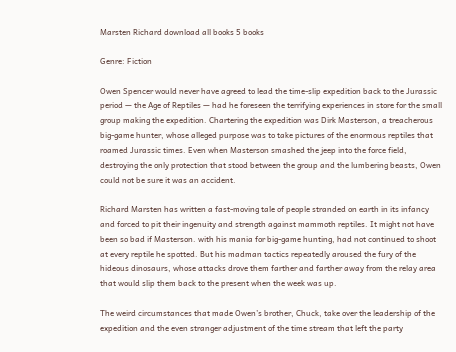Marsten Richard download all books 5 books

Genre: Fiction

Owen Spencer would never have agreed to lead the time-slip expedition back to the Jurassic period — the Age of Reptiles — had he foreseen the terrifying experiences in store for the small group making the expedition. Chartering the expedition was Dirk Masterson, a treacherous big-game hunter, whose alleged purpose was to take pictures of the enormous reptiles that roamed Jurassic times. Even when Masterson smashed the jeep into the force field, destroying the only protection that stood between the group and the lumbering beasts, Owen could not be sure it was an accident.

Richard Marsten has written a fast-moving tale of people stranded on earth in its infancy and forced to pit their ingenuity and strength against mammoth reptiles. It might not have been so bad if Masterson. with his mania for big-game hunting, had not continued to shoot at every reptile he spotted. But his madman tactics repeatedly aroused the fury of the hideous dinosaurs, whose attacks drove them farther and farther away from the relay area that would slip them back to the present when the week was up.

The weird circumstances that made Owen’s brother, Chuck, take over the leadership of the expedition and the even stranger adjustment of the time stream that left the party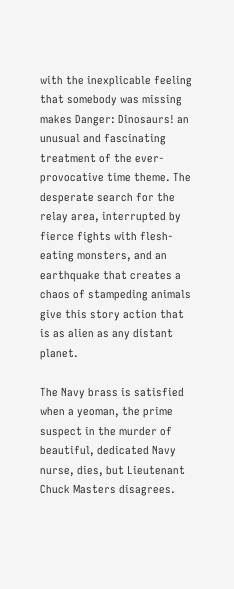with the inexplicable feeling that somebody was missing makes Danger: Dinosaurs! an unusual and fascinating treatment of the ever-provocative time theme. The desperate search for the relay area, interrupted by fierce fights with flesh-eating monsters, and an earthquake that creates a chaos of stampeding animals give this story action that is as alien as any distant planet.

The Navy brass is satisfied when a yeoman, the prime suspect in the murder of beautiful, dedicated Navy nurse, dies, but Lieutenant Chuck Masters disagrees.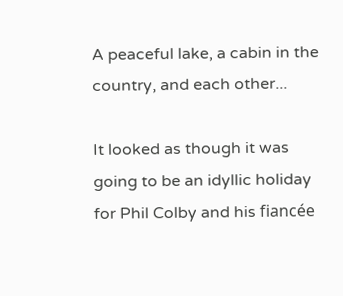A peaceful lake, a cabin in the country, and each other...

It looked as though it was going to be an idyllic holiday for Phil Colby and his fiancée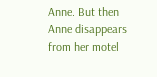Anne. But then Anne disappears from her motel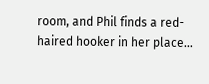room, and Phil finds a red-haired hooker in her place...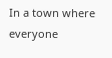In a town where everyone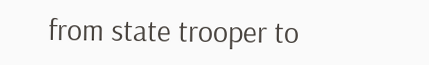from state trooper to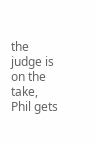the judge is on the take, Phil gets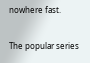nowhere fast.

The popular series